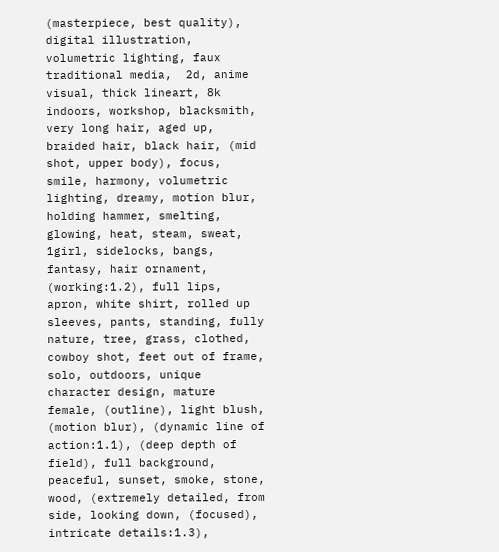(masterpiece, best quality), digital illustration, volumetric lighting, faux traditional media,  2d, anime visual, thick lineart, 8k indoors, workshop, blacksmith, very long hair, aged up, braided hair, black hair, (mid shot, upper body), focus, smile, harmony, volumetric lighting, dreamy, motion blur, holding hammer, smelting, glowing, heat, steam, sweat, 1girl, sidelocks, bangs, fantasy, hair ornament, (working:1.2), full lips, apron, white shirt, rolled up sleeves, pants, standing, fully nature, tree, grass, clothed, cowboy shot, feet out of frame, solo, outdoors, unique character design, mature female, (outline), light blush, (motion blur), (dynamic line of action:1.1), (deep depth of field), full background, peaceful, sunset, smoke, stone, wood, (extremely detailed, from side, looking down, (focused), intricate details:1.3),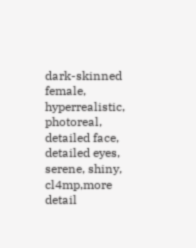dark-skinned female, hyperrealistic, photoreal, detailed face, detailed eyes, serene, shiny, cl4mp,more detail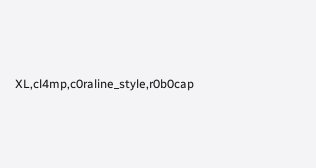XL,cl4mp,c0raline_style,r0b0cap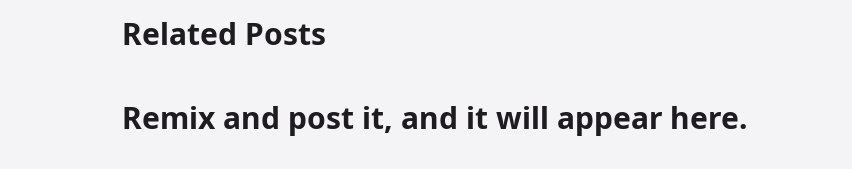Related Posts

Remix and post it, and it will appear here.